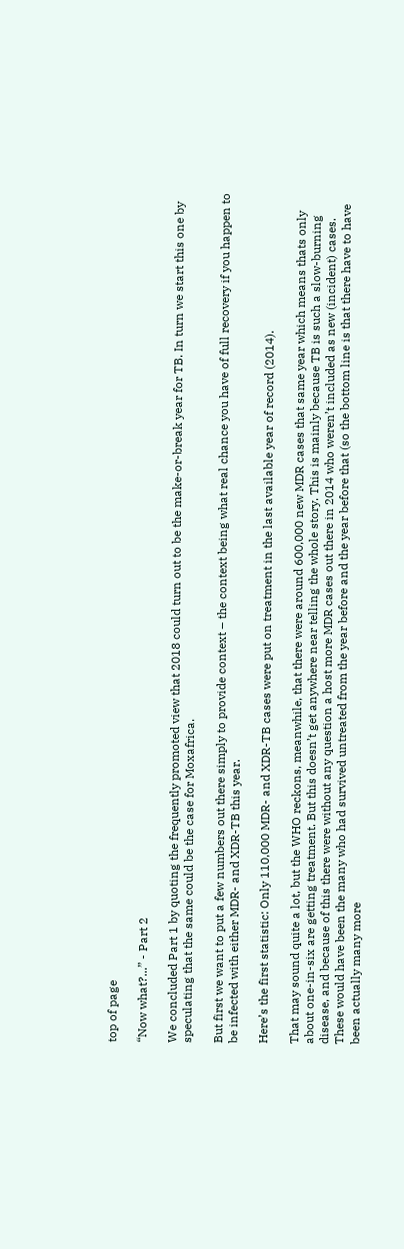top of page

“Now what?...” - Part 2

We concluded Part 1 by quoting the frequently promoted view that 2018 could turn out to be the make-or-break year for TB. In turn we start this one by speculating that the same could be the case for Moxafrica.

But first we want to put a few numbers out there simply to provide context – the context being what real chance you have of full recovery if you happen to be infected with either MDR- and XDR-TB this year.

Here’s the first statistic: Only 110,000 MDR- and XDR-TB cases were put on treatment in the last available year of record (2014).

That may sound quite a lot, but the WHO reckons, meanwhile, that there were around 600,000 new MDR cases that same year which means thats only about one-in-six are getting treatment. But this doesn’t get anywhere near telling the whole story. This is mainly because TB is such a slow-burning disease, and because of this there were without any question a host more MDR cases out there in 2014 who weren’t included as new (incident) cases. These would have been the many who had survived untreated from the year before and the year before that (so the bottom line is that there have to have been actually many more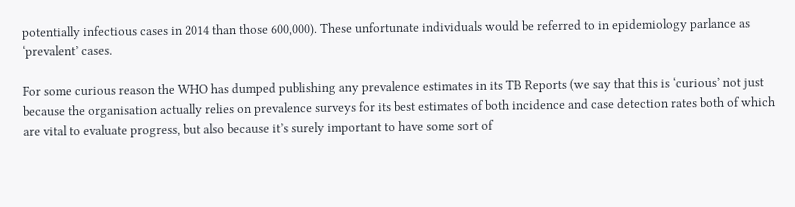potentially infectious cases in 2014 than those 600,000). These unfortunate individuals would be referred to in epidemiology parlance as ‘prevalent’ cases.

For some curious reason the WHO has dumped publishing any prevalence estimates in its TB Reports (we say that this is ‘curious’ not just because the organisation actually relies on prevalence surveys for its best estimates of both incidence and case detection rates both of which are vital to evaluate progress, but also because it’s surely important to have some sort of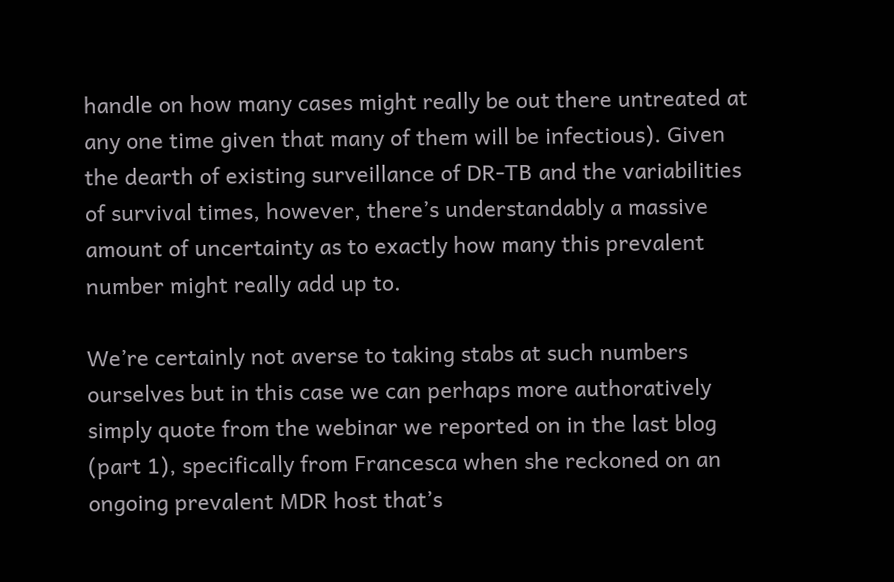handle on how many cases might really be out there untreated at any one time given that many of them will be infectious). Given the dearth of existing surveillance of DR-TB and the variabilities of survival times, however, there’s understandably a massive amount of uncertainty as to exactly how many this prevalent number might really add up to.

We’re certainly not averse to taking stabs at such numbers ourselves but in this case we can perhaps more authoratively simply quote from the webinar we reported on in the last blog (part 1), specifically from Francesca when she reckoned on an ongoing prevalent MDR host that’s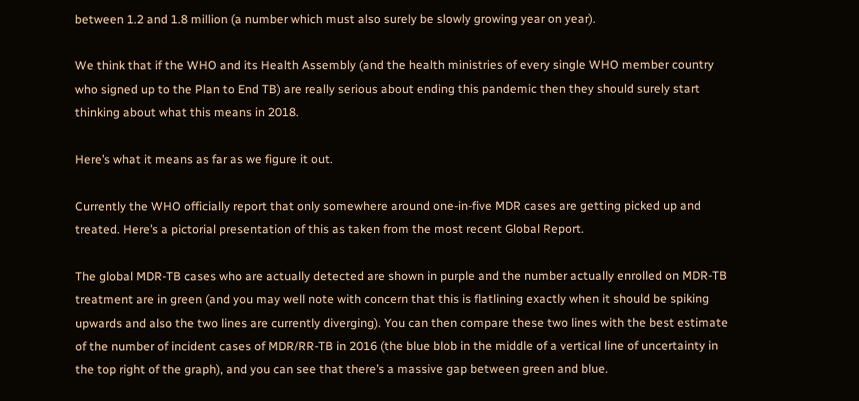between 1.2 and 1.8 million (a number which must also surely be slowly growing year on year).

We think that if the WHO and its Health Assembly (and the health ministries of every single WHO member country who signed up to the Plan to End TB) are really serious about ending this pandemic then they should surely start thinking about what this means in 2018.

Here’s what it means as far as we figure it out.

Currently the WHO officially report that only somewhere around one-in-five MDR cases are getting picked up and treated. Here’s a pictorial presentation of this as taken from the most recent Global Report.

The global MDR-TB cases who are actually detected are shown in purple and the number actually enrolled on MDR-TB treatment are in green (and you may well note with concern that this is flatlining exactly when it should be spiking upwards and also the two lines are currently diverging). You can then compare these two lines with the best estimate of the number of incident cases of MDR/RR-TB in 2016 (the blue blob in the middle of a vertical line of uncertainty in the top right of the graph), and you can see that there’s a massive gap between green and blue.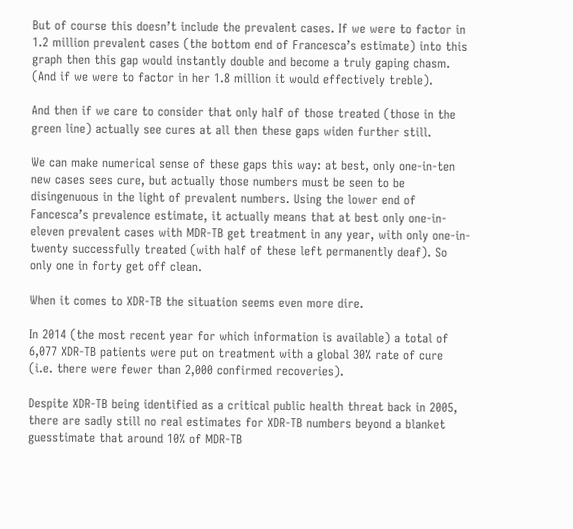But of course this doesn’t include the prevalent cases. If we were to factor in 1.2 million prevalent cases (the bottom end of Francesca’s estimate) into this graph then this gap would instantly double and become a truly gaping chasm. (And if we were to factor in her 1.8 million it would effectively treble).

And then if we care to consider that only half of those treated (those in the green line) actually see cures at all then these gaps widen further still.

We can make numerical sense of these gaps this way: at best, only one-in-ten new cases sees cure, but actually those numbers must be seen to be disingenuous in the light of prevalent numbers. Using the lower end of Fancesca’s prevalence estimate, it actually means that at best only one-in-eleven prevalent cases with MDR-TB get treatment in any year, with only one-in-twenty successfully treated (with half of these left permanently deaf). So only one in forty get off clean.

When it comes to XDR-TB the situation seems even more dire.

In 2014 (the most recent year for which information is available) a total of 6,077 XDR-TB patients were put on treatment with a global 30% rate of cure (i.e. there were fewer than 2,000 confirmed recoveries).

Despite XDR-TB being identified as a critical public health threat back in 2005, there are sadly still no real estimates for XDR-TB numbers beyond a blanket guesstimate that around 10% of MDR-TB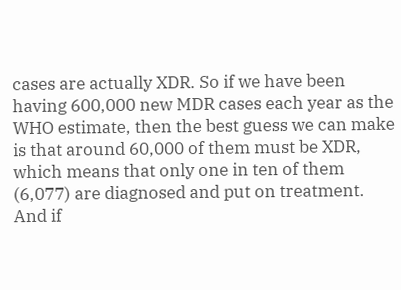cases are actually XDR. So if we have been having 600,000 new MDR cases each year as the WHO estimate, then the best guess we can make is that around 60,000 of them must be XDR, which means that only one in ten of them (6,077) are diagnosed and put on treatment. And if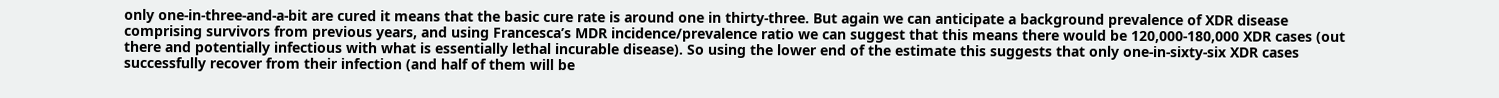only one-in-three-and-a-bit are cured it means that the basic cure rate is around one in thirty-three. But again we can anticipate a background prevalence of XDR disease comprising survivors from previous years, and using Francesca’s MDR incidence/prevalence ratio we can suggest that this means there would be 120,000-180,000 XDR cases (out there and potentially infectious with what is essentially lethal incurable disease). So using the lower end of the estimate this suggests that only one-in-sixty-six XDR cases successfully recover from their infection (and half of them will be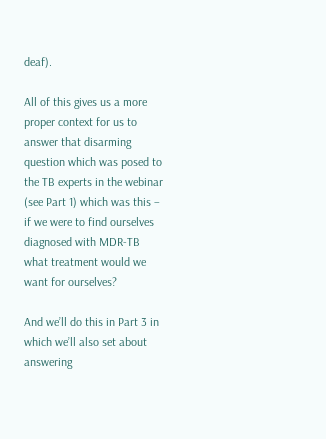deaf).

All of this gives us a more proper context for us to answer that disarming question which was posed to the TB experts in the webinar (see Part 1) which was this – if we were to find ourselves diagnosed with MDR-TB what treatment would we want for ourselves?

And we’ll do this in Part 3 in which we’ll also set about answering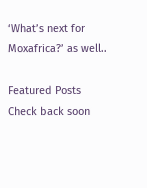‘What’s next for Moxafrica?’ as well..

Featured Posts
Check back soon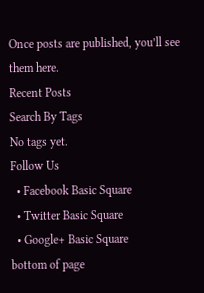Once posts are published, you’ll see them here.
Recent Posts
Search By Tags
No tags yet.
Follow Us
  • Facebook Basic Square
  • Twitter Basic Square
  • Google+ Basic Square
bottom of page